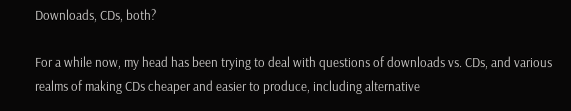Downloads, CDs, both?

For a while now, my head has been trying to deal with questions of downloads vs. CDs, and various realms of making CDs cheaper and easier to produce, including alternative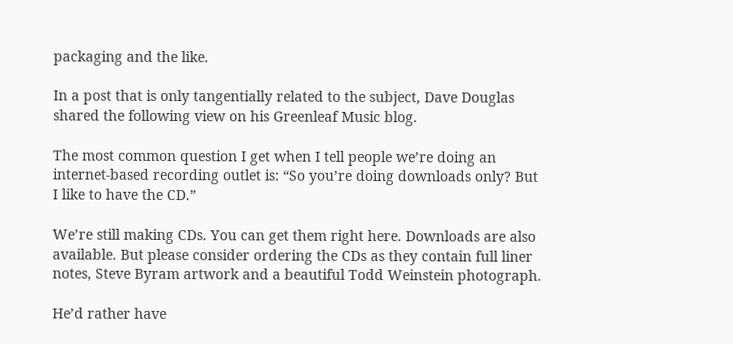packaging and the like.

In a post that is only tangentially related to the subject, Dave Douglas shared the following view on his Greenleaf Music blog.

The most common question I get when I tell people we’re doing an internet-based recording outlet is: “So you’re doing downloads only? But I like to have the CD.”

We’re still making CDs. You can get them right here. Downloads are also available. But please consider ordering the CDs as they contain full liner notes, Steve Byram artwork and a beautiful Todd Weinstein photograph.

He’d rather have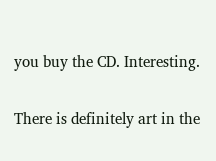you buy the CD. Interesting.

There is definitely art in the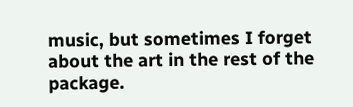music, but sometimes I forget about the art in the rest of the package.